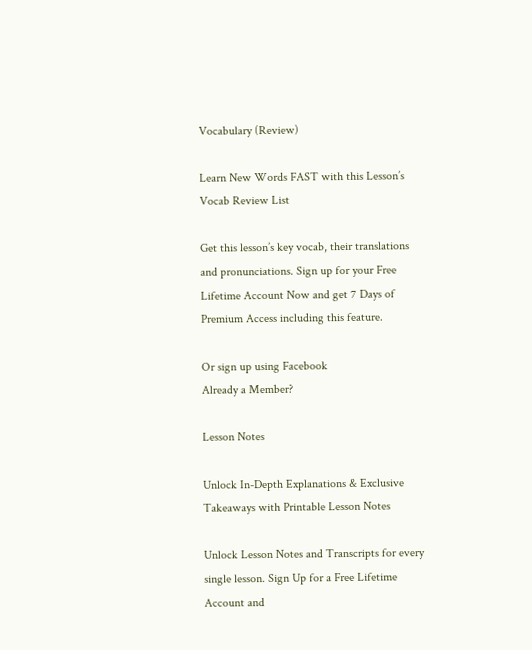Vocabulary (Review)

Learn New Words FAST with this Lesson’s Vocab Review List

Get this lesson’s key vocab, their translations and pronunciations. Sign up for your Free Lifetime Account Now and get 7 Days of Premium Access including this feature.

Or sign up using Facebook
Already a Member?

Lesson Notes

Unlock In-Depth Explanations & Exclusive Takeaways with Printable Lesson Notes

Unlock Lesson Notes and Transcripts for every single lesson. Sign Up for a Free Lifetime Account and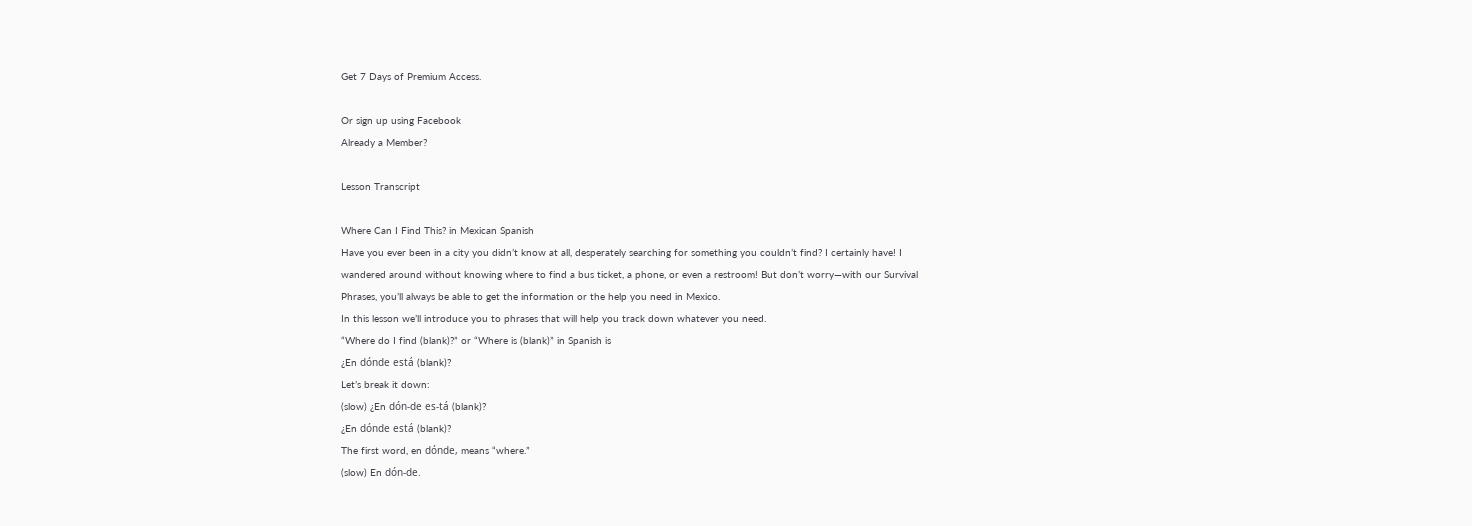Get 7 Days of Premium Access.

Or sign up using Facebook
Already a Member?

Lesson Transcript

Where Can I Find This? in Mexican Spanish
Have you ever been in a city you didn’t know at all, desperately searching for something you couldn’t find? I certainly have! I wandered around without knowing where to find a bus ticket, a phone, or even a restroom! But don’t worry—with our Survival Phrases, you’ll always be able to get the information or the help you need in Mexico.
In this lesson we’ll introduce you to phrases that will help you track down whatever you need.
“Where do I find (blank)?” or “Where is (blank)” in Spanish is
¿En dónde está (blank)?
Let’s break it down:
(slow) ¿En dón-de es-tá (blank)?
¿En dónde está (blank)?
The first word, en dónde, means “where.”
(slow) En dón-de.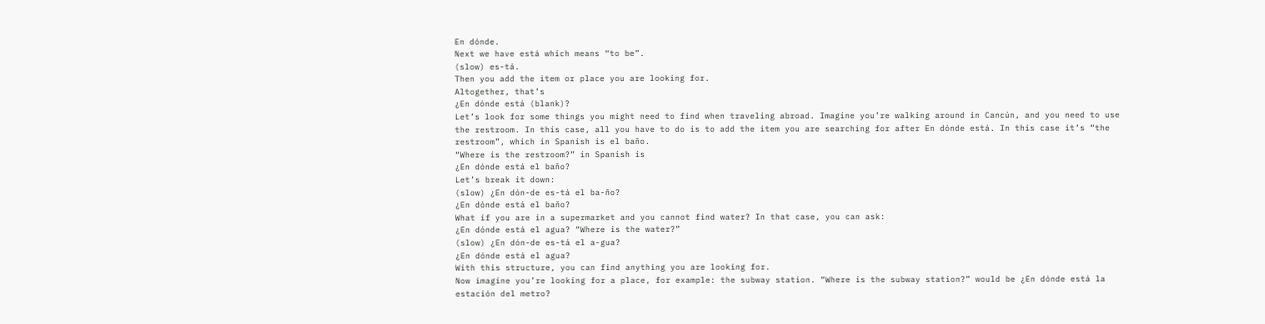En dónde.
Next we have está which means “to be”.
(slow) es-tá.
Then you add the item or place you are looking for.
Altogether, that’s
¿En dónde está (blank)?
Let’s look for some things you might need to find when traveling abroad. Imagine you’re walking around in Cancún, and you need to use the restroom. In this case, all you have to do is to add the item you are searching for after En dónde está. In this case it’s “the restroom”, which in Spanish is el baño.
“Where is the restroom?” in Spanish is
¿En dónde está el baño?
Let’s break it down:
(slow) ¿En dón-de es-tá el ba-ño?
¿En dónde está el baño?
What if you are in a supermarket and you cannot find water? In that case, you can ask:
¿En dónde está el agua? “Where is the water?”
(slow) ¿En dón-de es-tá el a-gua?
¿En dónde está el agua?
With this structure, you can find anything you are looking for.
Now imagine you’re looking for a place, for example: the subway station. “Where is the subway station?” would be ¿En dónde está la estación del metro?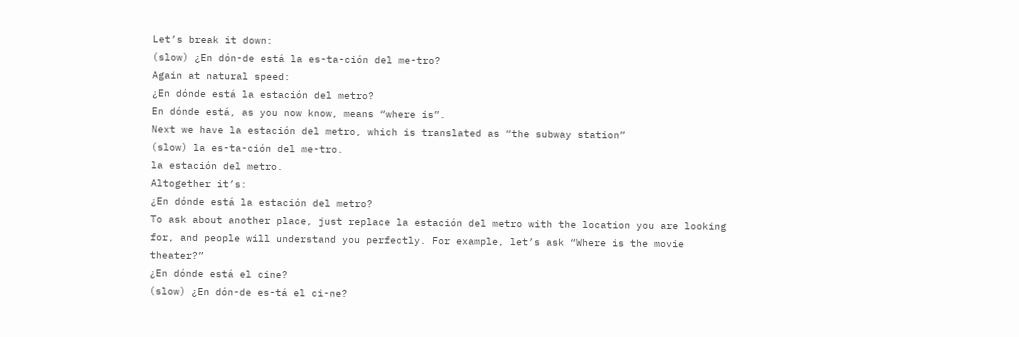Let’s break it down:
(slow) ¿En dón-de está la es-ta-ción del me-tro?
Again at natural speed:
¿En dónde está la estación del metro?
En dónde está, as you now know, means “where is”.
Next we have la estación del metro, which is translated as “the subway station”
(slow) la es-ta-ción del me-tro.
la estación del metro.
Altogether it’s:
¿En dónde está la estación del metro?
To ask about another place, just replace la estación del metro with the location you are looking for, and people will understand you perfectly. For example, let’s ask “Where is the movie theater?”
¿En dónde está el cine?
(slow) ¿En dón-de es-tá el ci-ne?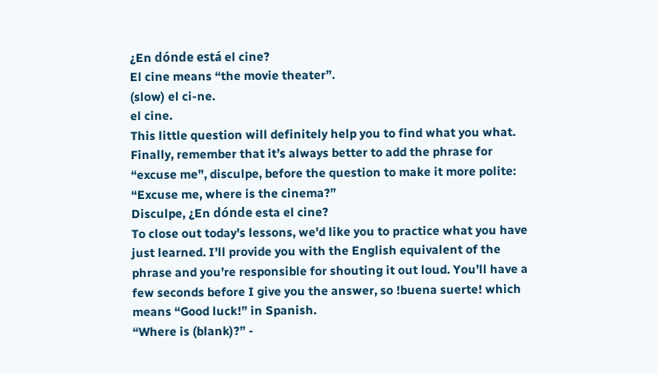¿En dónde está el cine?
El cine means “the movie theater”.
(slow) el ci-ne.
el cine.
This little question will definitely help you to find what you what.
Finally, remember that it’s always better to add the phrase for “excuse me”, disculpe, before the question to make it more polite:
“Excuse me, where is the cinema?”
Disculpe, ¿En dónde esta el cine?
To close out today's lessons, we’d like you to practice what you have just learned. I’ll provide you with the English equivalent of the phrase and you’re responsible for shouting it out loud. You’ll have a few seconds before I give you the answer, so !buena suerte! which means “Good luck!” in Spanish.
“Where is (blank)?” -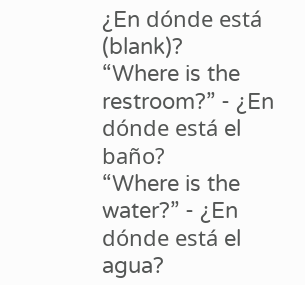¿En dónde está (blank)?
“Where is the restroom?” - ¿En dónde está el baño?
“Where is the water?” - ¿En dónde está el agua?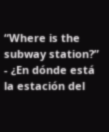“Where is the subway station?” - ¿En dónde está la estación del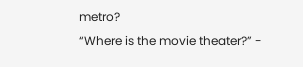metro?
“Where is the movie theater?” -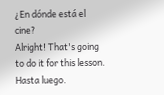¿En dónde está el cine?
Alright! That's going to do it for this lesson. Hasta luego.